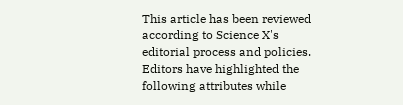This article has been reviewed according to Science X's editorial process and policies. Editors have highlighted the following attributes while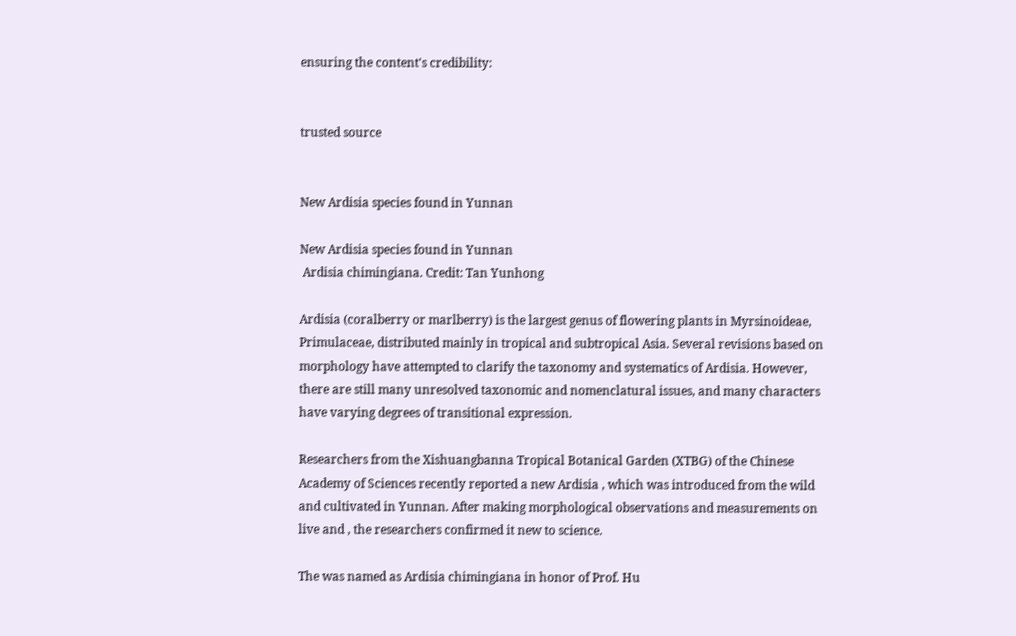ensuring the content's credibility:


trusted source


New Ardisia species found in Yunnan

New Ardisia species found in Yunnan
 Ardisia chimingiana. Credit: Tan Yunhong

Ardisia (coralberry or marlberry) is the largest genus of flowering plants in Myrsinoideae, Primulaceae, distributed mainly in tropical and subtropical Asia. Several revisions based on morphology have attempted to clarify the taxonomy and systematics of Ardisia. However, there are still many unresolved taxonomic and nomenclatural issues, and many characters have varying degrees of transitional expression.

Researchers from the Xishuangbanna Tropical Botanical Garden (XTBG) of the Chinese Academy of Sciences recently reported a new Ardisia , which was introduced from the wild and cultivated in Yunnan. After making morphological observations and measurements on live and , the researchers confirmed it new to science.

The was named as Ardisia chimingiana in honor of Prof. Hu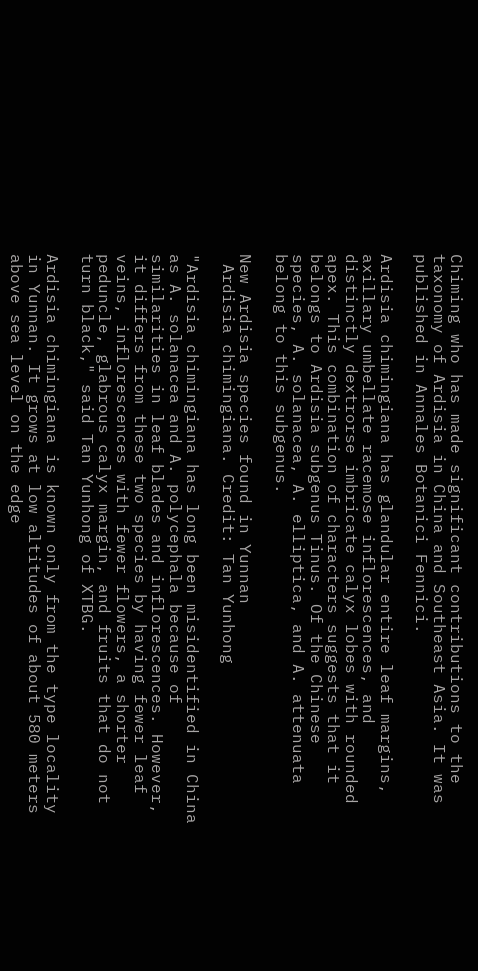Chiming who has made significant contributions to the taxonomy of Ardisia in China and Southeast Asia. It was published in Annales Botanici Fennici.

Ardisia chimingiana has glandular entire leaf margins, axillary umbellate racemose inflorescences, and distinctly dextrorse imbricate calyx lobes with rounded apex. This combination of characters suggests that it belongs to Ardisia subgenus Tinus. Of the Chinese species, A. solanacea, A. elliptica, and A. attenuata belong to this subgenus.

New Ardisia species found in Yunnan
 Ardisia chimingiana. Credit: Tan Yunhong

"Ardisia chimingiana has long been misidentified in China as A. solanacea and A. polycephala because of similarities in leaf blades and inflorescences. However, it differs from these two species by having fewer leaf veins, inflorescences with fewer flowers, a shorter peduncle, glabrous calyx margin, and fruits that do not turn black," said Tan Yunhong of XTBG.

Ardisia chimingiana is known only from the type locality in Yunnan. It grows at low altitudes of about 580 meters above sea level on the edge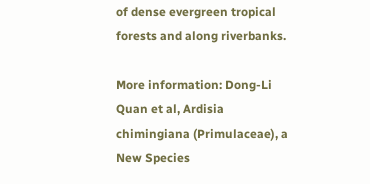of dense evergreen tropical forests and along riverbanks.

More information: Dong-Li Quan et al, Ardisia chimingiana (Primulaceae), a New Species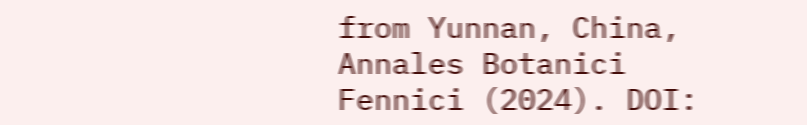from Yunnan, China, Annales Botanici Fennici (2024). DOI: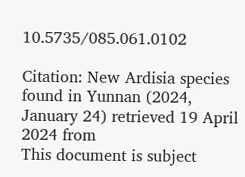10.5735/085.061.0102

Citation: New Ardisia species found in Yunnan (2024, January 24) retrieved 19 April 2024 from
This document is subject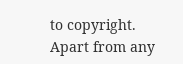to copyright. Apart from any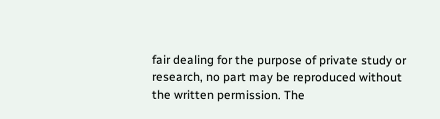fair dealing for the purpose of private study or research, no part may be reproduced without the written permission. The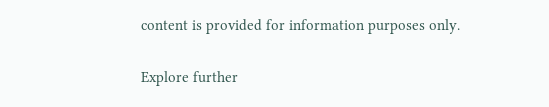content is provided for information purposes only.

Explore further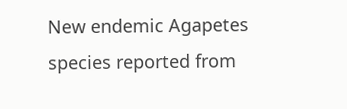New endemic Agapetes species reported from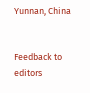Yunnan, China


Feedback to editors